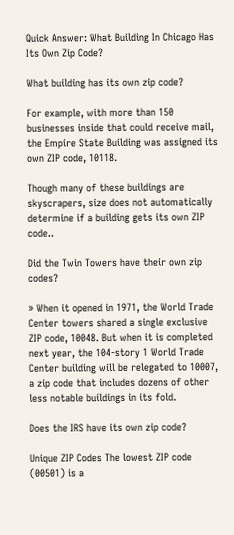Quick Answer: What Building In Chicago Has Its Own Zip Code?

What building has its own zip code?

For example, with more than 150 businesses inside that could receive mail, the Empire State Building was assigned its own ZIP code, 10118.

Though many of these buildings are skyscrapers, size does not automatically determine if a building gets its own ZIP code..

Did the Twin Towers have their own zip codes?

» When it opened in 1971, the World Trade Center towers shared a single exclusive ZIP code, 10048. But when it is completed next year, the 104-story 1 World Trade Center building will be relegated to 10007, a zip code that includes dozens of other less notable buildings in its fold.

Does the IRS have its own zip code?

Unique ZIP Codes The lowest ZIP code (00501) is a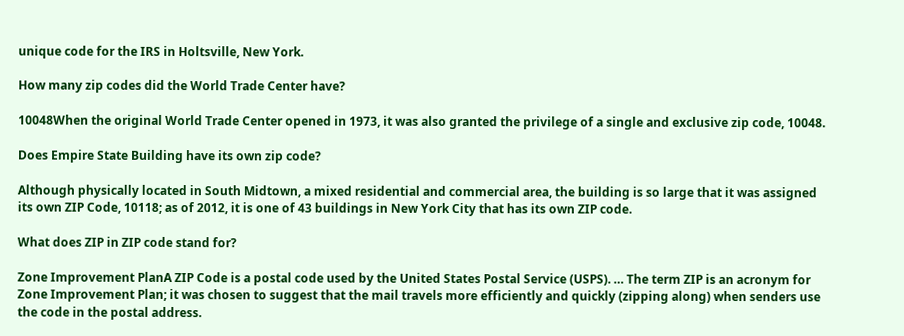unique code for the IRS in Holtsville, New York.

How many zip codes did the World Trade Center have?

10048When the original World Trade Center opened in 1973, it was also granted the privilege of a single and exclusive zip code, 10048.

Does Empire State Building have its own zip code?

Although physically located in South Midtown, a mixed residential and commercial area, the building is so large that it was assigned its own ZIP Code, 10118; as of 2012, it is one of 43 buildings in New York City that has its own ZIP code.

What does ZIP in ZIP code stand for?

Zone Improvement PlanA ZIP Code is a postal code used by the United States Postal Service (USPS). … The term ZIP is an acronym for Zone Improvement Plan; it was chosen to suggest that the mail travels more efficiently and quickly (zipping along) when senders use the code in the postal address.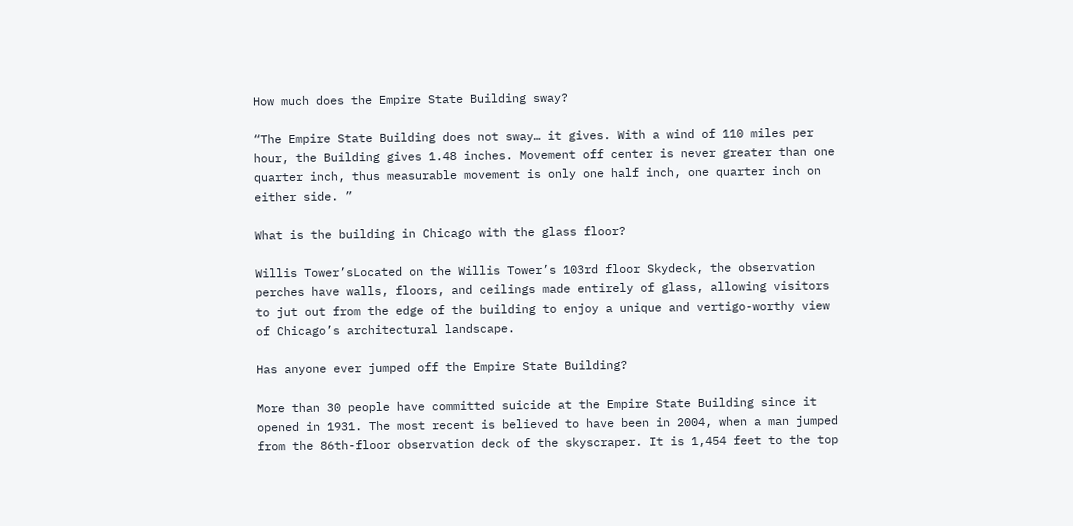How much does the Empire State Building sway?

“The Empire State Building does not sway… it gives. With a wind of 110 miles per hour, the Building gives 1.48 inches. Movement off center is never greater than one quarter inch, thus measurable movement is only one half inch, one quarter inch on either side. ”

What is the building in Chicago with the glass floor?

Willis Tower’sLocated on the Willis Tower’s 103rd floor Skydeck, the observation perches have walls, floors, and ceilings made entirely of glass, allowing visitors to jut out from the edge of the building to enjoy a unique and vertigo-worthy view of Chicago’s architectural landscape.

Has anyone ever jumped off the Empire State Building?

More than 30 people have committed suicide at the Empire State Building since it opened in 1931. The most recent is believed to have been in 2004, when a man jumped from the 86th-floor observation deck of the skyscraper. It is 1,454 feet to the top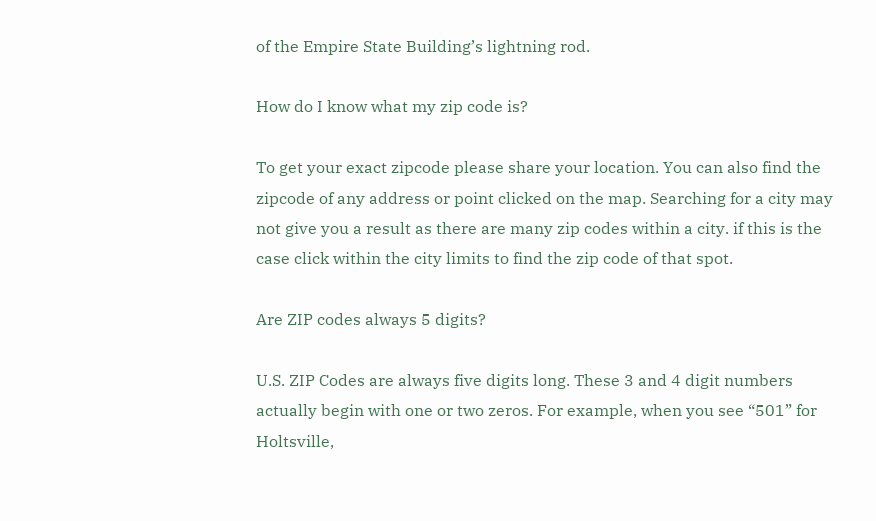of the Empire State Building’s lightning rod.

How do I know what my zip code is?

To get your exact zipcode please share your location. You can also find the zipcode of any address or point clicked on the map. Searching for a city may not give you a result as there are many zip codes within a city. if this is the case click within the city limits to find the zip code of that spot.

Are ZIP codes always 5 digits?

U.S. ZIP Codes are always five digits long. These 3 and 4 digit numbers actually begin with one or two zeros. For example, when you see “501” for Holtsville,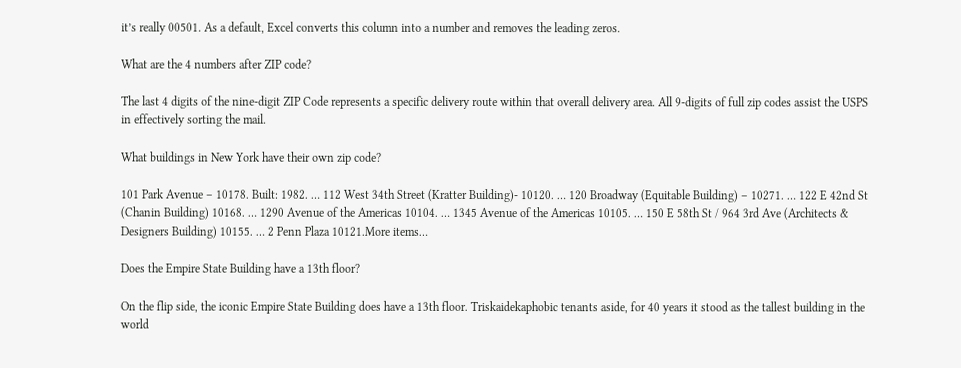it’s really 00501. As a default, Excel converts this column into a number and removes the leading zeros.

What are the 4 numbers after ZIP code?

The last 4 digits of the nine-digit ZIP Code represents a specific delivery route within that overall delivery area. All 9-digits of full zip codes assist the USPS in effectively sorting the mail.

What buildings in New York have their own zip code?

101 Park Avenue – 10178. Built: 1982. … 112 West 34th Street (Kratter Building)- 10120. … 120 Broadway (Equitable Building) – 10271. … 122 E 42nd St (Chanin Building) 10168. … 1290 Avenue of the Americas 10104. … 1345 Avenue of the Americas 10105. … 150 E 58th St / 964 3rd Ave (Architects & Designers Building) 10155. … 2 Penn Plaza 10121.More items…

Does the Empire State Building have a 13th floor?

On the flip side, the iconic Empire State Building does have a 13th floor. Triskaidekaphobic tenants aside, for 40 years it stood as the tallest building in the world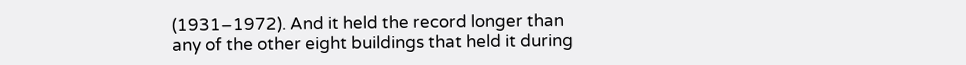(1931–1972). And it held the record longer than any of the other eight buildings that held it during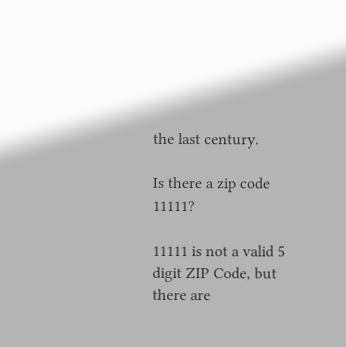the last century.

Is there a zip code 11111?

11111 is not a valid 5 digit ZIP Code, but there are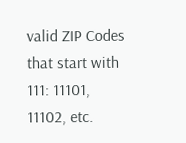valid ZIP Codes that start with 111: 11101, 11102, etc.